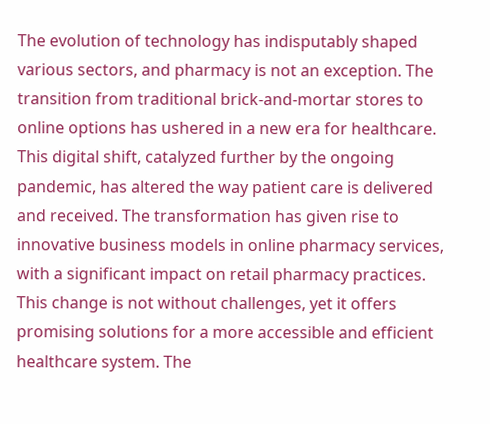The evolution of technology has indisputably shaped various sectors, and pharmacy is not an exception. The transition from traditional brick-and-mortar stores to online options has ushered in a new era for healthcare. This digital shift, catalyzed further by the ongoing pandemic, has altered the way patient care is delivered and received. The transformation has given rise to innovative business models in online pharmacy services, with a significant impact on retail pharmacy practices. This change is not without challenges, yet it offers promising solutions for a more accessible and efficient healthcare system. The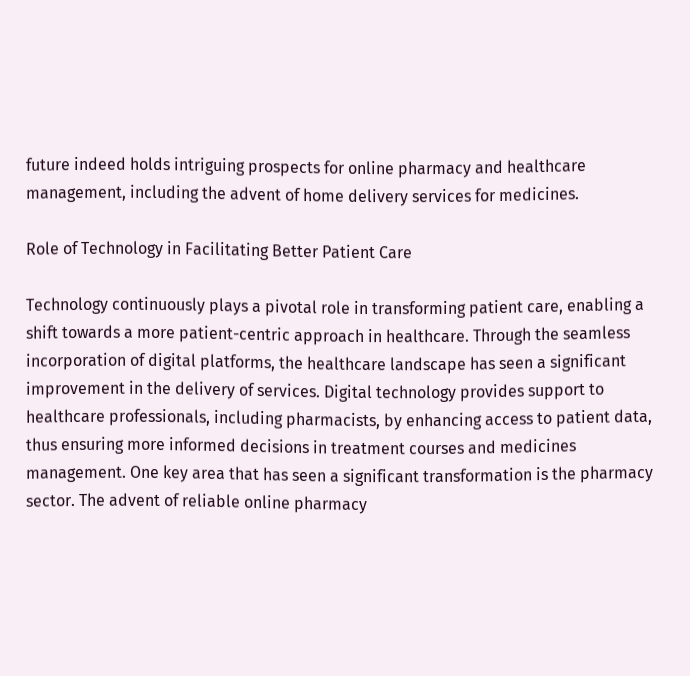future indeed holds intriguing prospects for online pharmacy and healthcare management, including the advent of home delivery services for medicines.

Role of Technology in Facilitating Better Patient Care

Technology continuously plays a pivotal role in transforming patient care, enabling a shift towards a more patient-centric approach in healthcare. Through the seamless incorporation of digital platforms, the healthcare landscape has seen a significant improvement in the delivery of services. Digital technology provides support to healthcare professionals, including pharmacists, by enhancing access to patient data, thus ensuring more informed decisions in treatment courses and medicines management. One key area that has seen a significant transformation is the pharmacy sector. The advent of reliable online pharmacy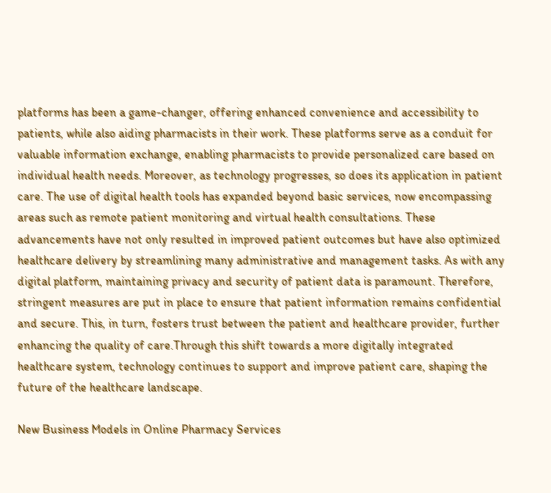platforms has been a game-changer, offering enhanced convenience and accessibility to patients, while also aiding pharmacists in their work. These platforms serve as a conduit for valuable information exchange, enabling pharmacists to provide personalized care based on individual health needs. Moreover, as technology progresses, so does its application in patient care. The use of digital health tools has expanded beyond basic services, now encompassing areas such as remote patient monitoring and virtual health consultations. These advancements have not only resulted in improved patient outcomes but have also optimized healthcare delivery by streamlining many administrative and management tasks. As with any digital platform, maintaining privacy and security of patient data is paramount. Therefore, stringent measures are put in place to ensure that patient information remains confidential and secure. This, in turn, fosters trust between the patient and healthcare provider, further enhancing the quality of care.Through this shift towards a more digitally integrated healthcare system, technology continues to support and improve patient care, shaping the future of the healthcare landscape.

New Business Models in Online Pharmacy Services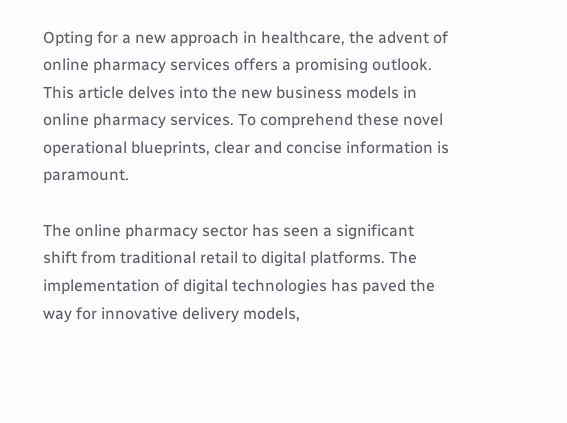Opting for a new approach in healthcare, the advent of online pharmacy services offers a promising outlook. This article delves into the new business models in online pharmacy services. To comprehend these novel operational blueprints, clear and concise information is paramount.

The online pharmacy sector has seen a significant shift from traditional retail to digital platforms. The implementation of digital technologies has paved the way for innovative delivery models,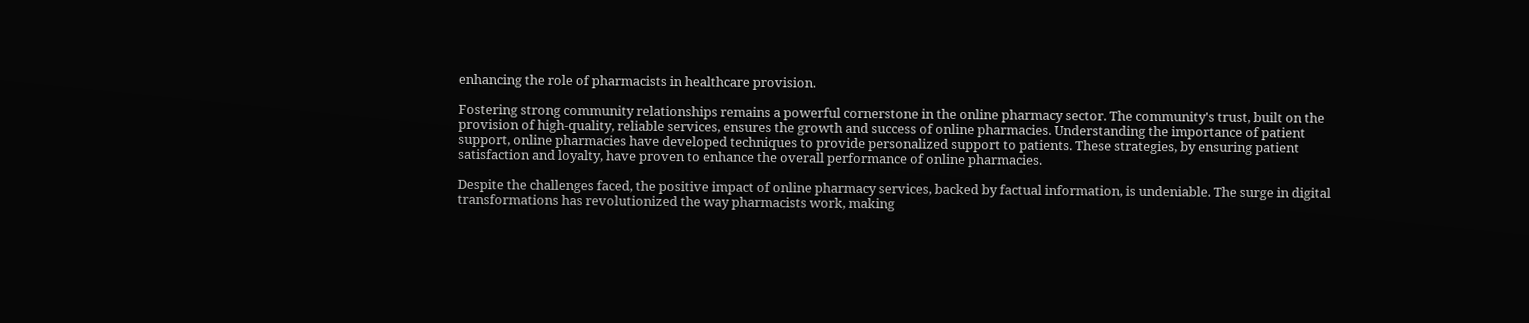enhancing the role of pharmacists in healthcare provision.

Fostering strong community relationships remains a powerful cornerstone in the online pharmacy sector. The community's trust, built on the provision of high-quality, reliable services, ensures the growth and success of online pharmacies. Understanding the importance of patient support, online pharmacies have developed techniques to provide personalized support to patients. These strategies, by ensuring patient satisfaction and loyalty, have proven to enhance the overall performance of online pharmacies.

Despite the challenges faced, the positive impact of online pharmacy services, backed by factual information, is undeniable. The surge in digital transformations has revolutionized the way pharmacists work, making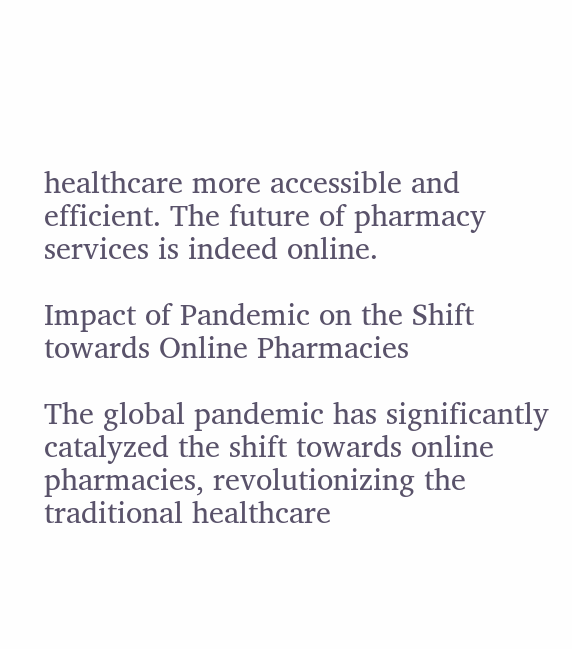healthcare more accessible and efficient. The future of pharmacy services is indeed online.

Impact of Pandemic on the Shift towards Online Pharmacies

The global pandemic has significantly catalyzed the shift towards online pharmacies, revolutionizing the traditional healthcare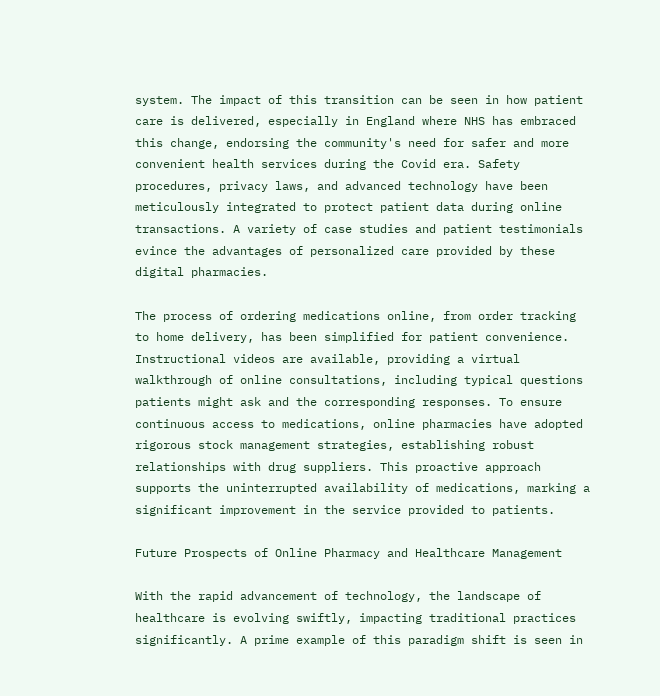system. The impact of this transition can be seen in how patient care is delivered, especially in England where NHS has embraced this change, endorsing the community's need for safer and more convenient health services during the Covid era. Safety procedures, privacy laws, and advanced technology have been meticulously integrated to protect patient data during online transactions. A variety of case studies and patient testimonials evince the advantages of personalized care provided by these digital pharmacies.

The process of ordering medications online, from order tracking to home delivery, has been simplified for patient convenience. Instructional videos are available, providing a virtual walkthrough of online consultations, including typical questions patients might ask and the corresponding responses. To ensure continuous access to medications, online pharmacies have adopted rigorous stock management strategies, establishing robust relationships with drug suppliers. This proactive approach supports the uninterrupted availability of medications, marking a significant improvement in the service provided to patients.

Future Prospects of Online Pharmacy and Healthcare Management

With the rapid advancement of technology, the landscape of healthcare is evolving swiftly, impacting traditional practices significantly. A prime example of this paradigm shift is seen in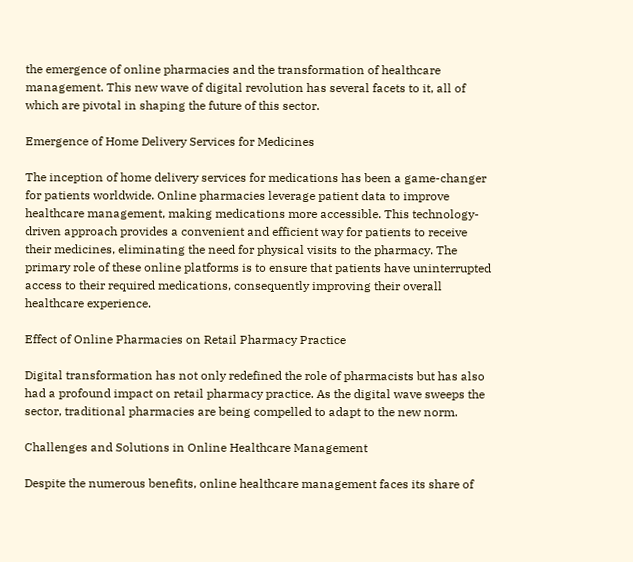the emergence of online pharmacies and the transformation of healthcare management. This new wave of digital revolution has several facets to it, all of which are pivotal in shaping the future of this sector.

Emergence of Home Delivery Services for Medicines

The inception of home delivery services for medications has been a game-changer for patients worldwide. Online pharmacies leverage patient data to improve healthcare management, making medications more accessible. This technology-driven approach provides a convenient and efficient way for patients to receive their medicines, eliminating the need for physical visits to the pharmacy. The primary role of these online platforms is to ensure that patients have uninterrupted access to their required medications, consequently improving their overall healthcare experience.

Effect of Online Pharmacies on Retail Pharmacy Practice

Digital transformation has not only redefined the role of pharmacists but has also had a profound impact on retail pharmacy practice. As the digital wave sweeps the sector, traditional pharmacies are being compelled to adapt to the new norm.

Challenges and Solutions in Online Healthcare Management

Despite the numerous benefits, online healthcare management faces its share of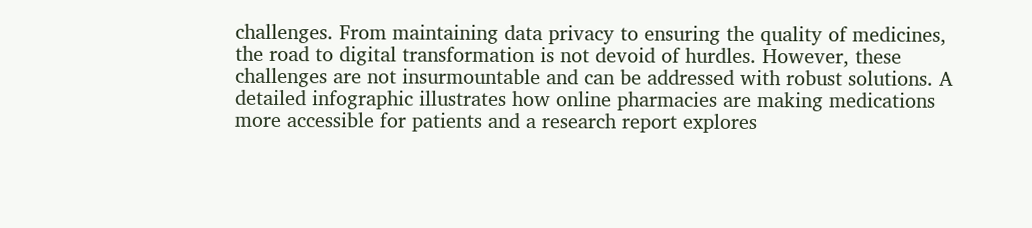challenges. From maintaining data privacy to ensuring the quality of medicines, the road to digital transformation is not devoid of hurdles. However, these challenges are not insurmountable and can be addressed with robust solutions. A detailed infographic illustrates how online pharmacies are making medications more accessible for patients and a research report explores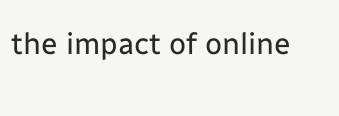the impact of online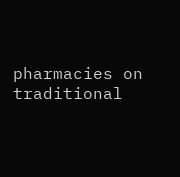pharmacies on traditional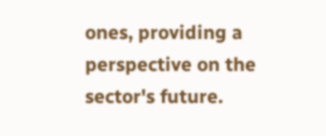ones, providing a perspective on the sector's future.